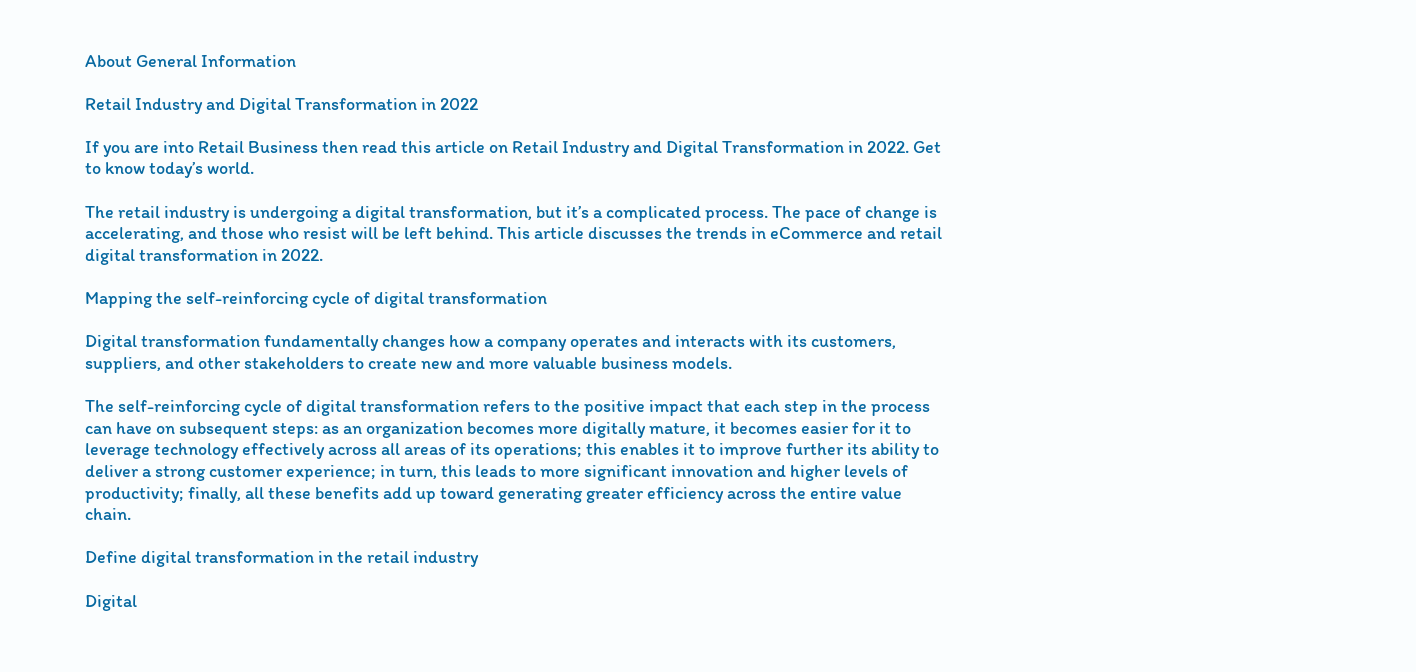About General Information

Retail Industry and Digital Transformation in 2022

If you are into Retail Business then read this article on Retail Industry and Digital Transformation in 2022. Get to know today’s world.

The retail industry is undergoing a digital transformation, but it’s a complicated process. The pace of change is accelerating, and those who resist will be left behind. This article discusses the trends in eCommerce and retail digital transformation in 2022.

Mapping the self-reinforcing cycle of digital transformation

Digital transformation fundamentally changes how a company operates and interacts with its customers, suppliers, and other stakeholders to create new and more valuable business models.

The self-reinforcing cycle of digital transformation refers to the positive impact that each step in the process can have on subsequent steps: as an organization becomes more digitally mature, it becomes easier for it to leverage technology effectively across all areas of its operations; this enables it to improve further its ability to deliver a strong customer experience; in turn, this leads to more significant innovation and higher levels of productivity; finally, all these benefits add up toward generating greater efficiency across the entire value chain.

Define digital transformation in the retail industry

Digital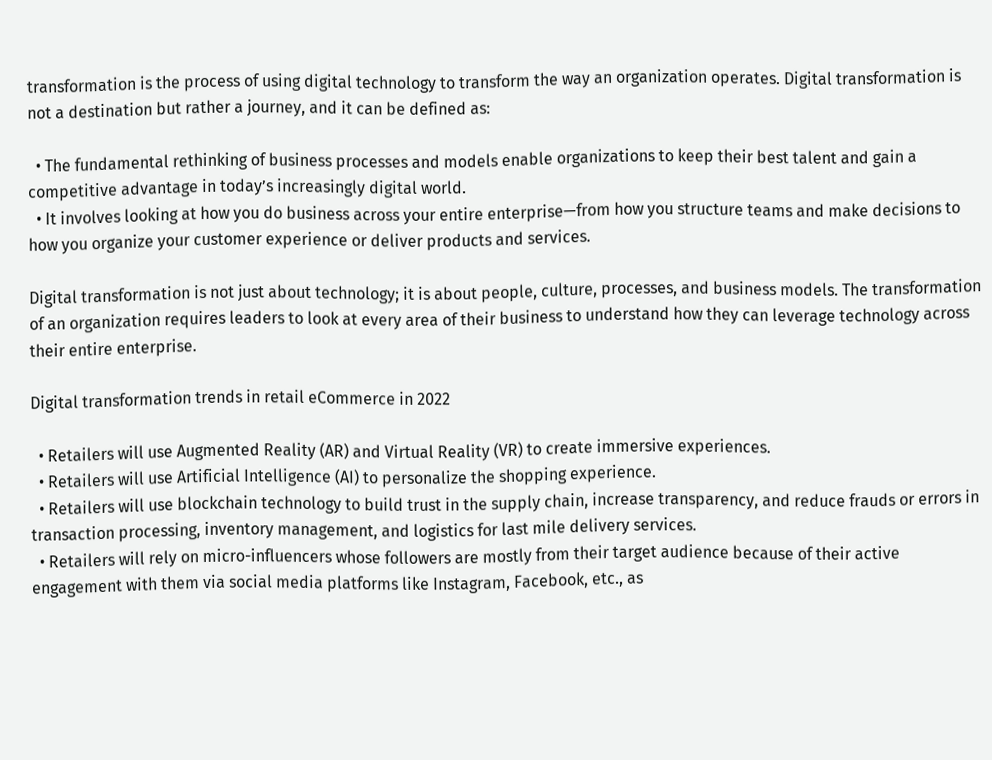transformation is the process of using digital technology to transform the way an organization operates. Digital transformation is not a destination but rather a journey, and it can be defined as:

  • The fundamental rethinking of business processes and models enable organizations to keep their best talent and gain a competitive advantage in today’s increasingly digital world.
  • It involves looking at how you do business across your entire enterprise—from how you structure teams and make decisions to how you organize your customer experience or deliver products and services.

Digital transformation is not just about technology; it is about people, culture, processes, and business models. The transformation of an organization requires leaders to look at every area of their business to understand how they can leverage technology across their entire enterprise.

Digital transformation trends in retail eCommerce in 2022

  • Retailers will use Augmented Reality (AR) and Virtual Reality (VR) to create immersive experiences.
  • Retailers will use Artificial Intelligence (AI) to personalize the shopping experience.
  • Retailers will use blockchain technology to build trust in the supply chain, increase transparency, and reduce frauds or errors in transaction processing, inventory management, and logistics for last mile delivery services.
  • Retailers will rely on micro-influencers whose followers are mostly from their target audience because of their active engagement with them via social media platforms like Instagram, Facebook, etc., as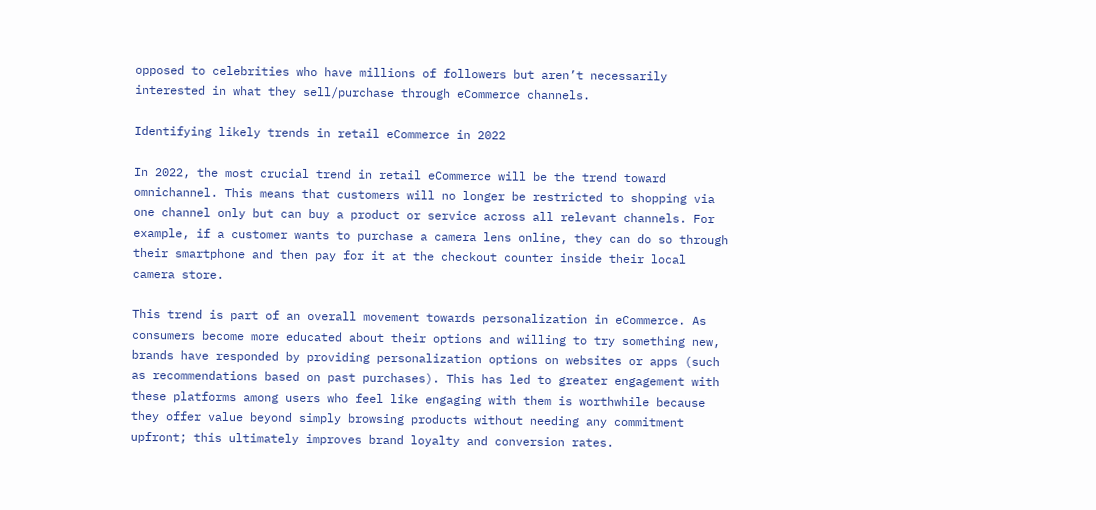opposed to celebrities who have millions of followers but aren’t necessarily interested in what they sell/purchase through eCommerce channels.

Identifying likely trends in retail eCommerce in 2022

In 2022, the most crucial trend in retail eCommerce will be the trend toward omnichannel. This means that customers will no longer be restricted to shopping via one channel only but can buy a product or service across all relevant channels. For example, if a customer wants to purchase a camera lens online, they can do so through their smartphone and then pay for it at the checkout counter inside their local camera store.

This trend is part of an overall movement towards personalization in eCommerce. As consumers become more educated about their options and willing to try something new, brands have responded by providing personalization options on websites or apps (such as recommendations based on past purchases). This has led to greater engagement with these platforms among users who feel like engaging with them is worthwhile because they offer value beyond simply browsing products without needing any commitment upfront; this ultimately improves brand loyalty and conversion rates.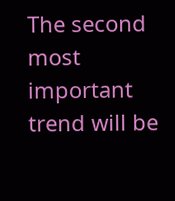The second most important trend will be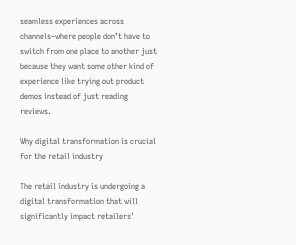seamless experiences across channels–where people don’t have to switch from one place to another just because they want some other kind of experience like trying out product demos instead of just reading reviews.

Why digital transformation is crucial for the retail industry

The retail industry is undergoing a digital transformation that will significantly impact retailers’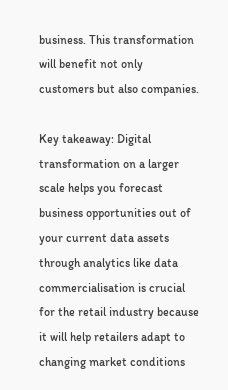business. This transformation will benefit not only customers but also companies.

Key takeaway: Digital transformation on a larger scale helps you forecast business opportunities out of your current data assets through analytics like data commercialisation is crucial for the retail industry because it will help retailers adapt to changing market conditions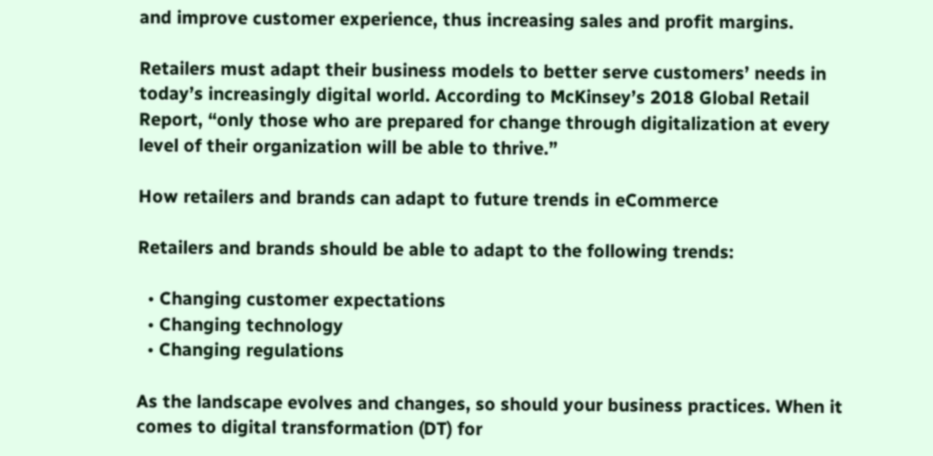and improve customer experience, thus increasing sales and profit margins.

Retailers must adapt their business models to better serve customers’ needs in today’s increasingly digital world. According to McKinsey’s 2018 Global Retail Report, “only those who are prepared for change through digitalization at every level of their organization will be able to thrive.”

How retailers and brands can adapt to future trends in eCommerce

Retailers and brands should be able to adapt to the following trends:

  • Changing customer expectations
  • Changing technology
  • Changing regulations

As the landscape evolves and changes, so should your business practices. When it comes to digital transformation (DT) for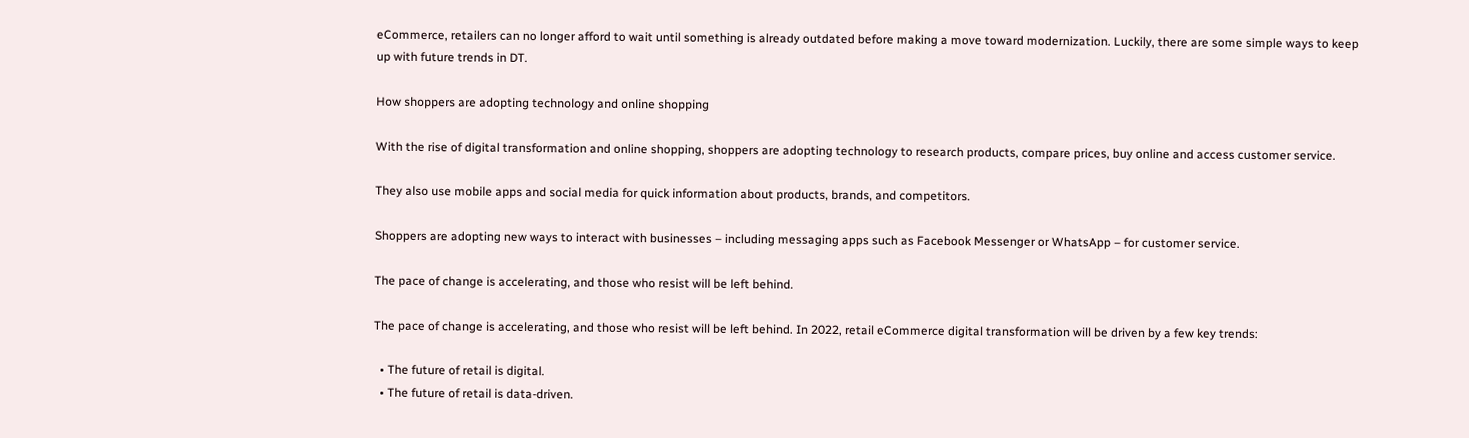eCommerce, retailers can no longer afford to wait until something is already outdated before making a move toward modernization. Luckily, there are some simple ways to keep up with future trends in DT.

How shoppers are adopting technology and online shopping

With the rise of digital transformation and online shopping, shoppers are adopting technology to research products, compare prices, buy online and access customer service.

They also use mobile apps and social media for quick information about products, brands, and competitors.

Shoppers are adopting new ways to interact with businesses – including messaging apps such as Facebook Messenger or WhatsApp – for customer service.

The pace of change is accelerating, and those who resist will be left behind.

The pace of change is accelerating, and those who resist will be left behind. In 2022, retail eCommerce digital transformation will be driven by a few key trends:

  • The future of retail is digital.
  • The future of retail is data-driven.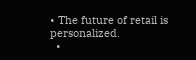• The future of retail is personalized.
  •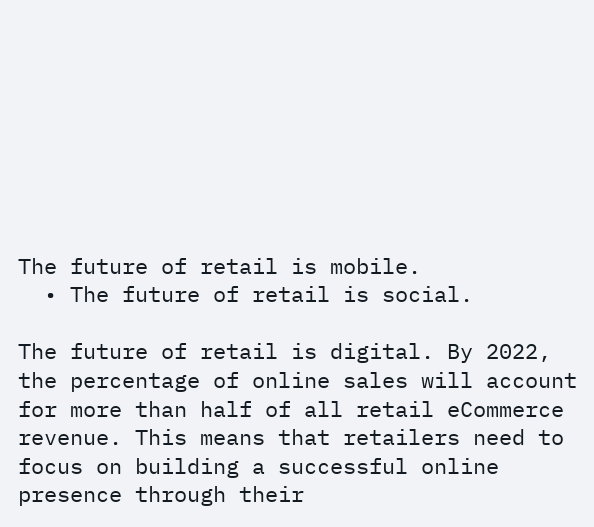The future of retail is mobile.
  • The future of retail is social.

The future of retail is digital. By 2022, the percentage of online sales will account for more than half of all retail eCommerce revenue. This means that retailers need to focus on building a successful online presence through their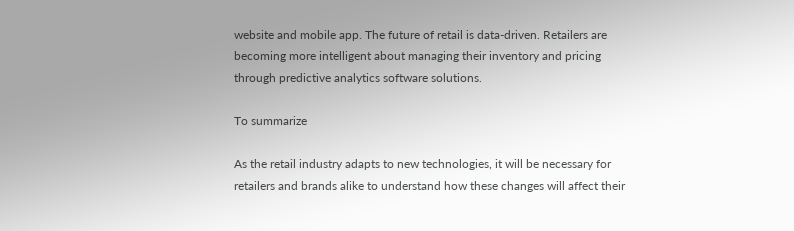website and mobile app. The future of retail is data-driven. Retailers are becoming more intelligent about managing their inventory and pricing through predictive analytics software solutions.

To summarize

As the retail industry adapts to new technologies, it will be necessary for retailers and brands alike to understand how these changes will affect their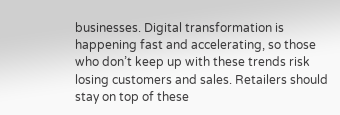businesses. Digital transformation is happening fast and accelerating, so those who don’t keep up with these trends risk losing customers and sales. Retailers should stay on top of these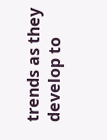trends as they develop to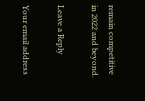remain competitive in 2022 and beyond.

Leave a Reply

Your email address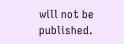will not be published.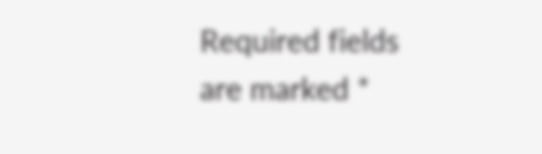Required fields are marked *